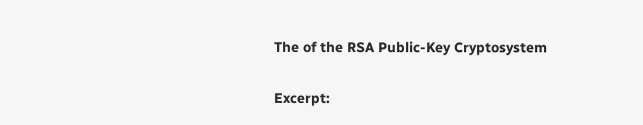The of the RSA Public-Key Cryptosystem

Excerpt: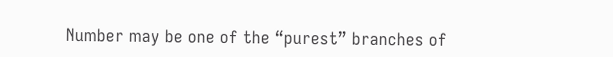Number may be one of the “purest” branches of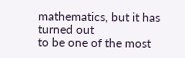mathematics, but it has turned out
to be one of the most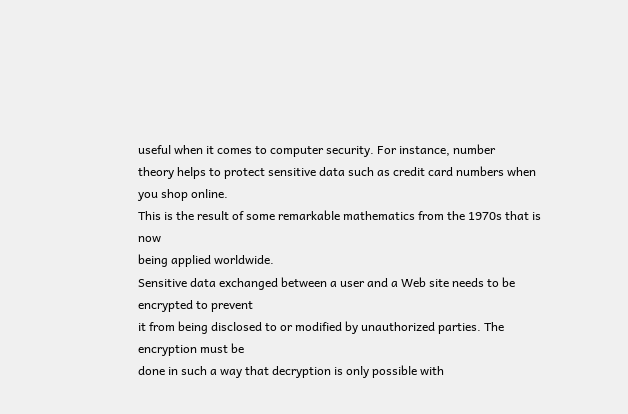useful when it comes to computer security. For instance, number
theory helps to protect sensitive data such as credit card numbers when you shop online.
This is the result of some remarkable mathematics from the 1970s that is now
being applied worldwide.
Sensitive data exchanged between a user and a Web site needs to be encrypted to prevent
it from being disclosed to or modified by unauthorized parties. The encryption must be
done in such a way that decryption is only possible with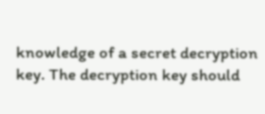knowledge of a secret decryption
key. The decryption key should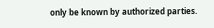only be known by authorized parties.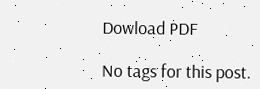Dowload PDF

No tags for this post.